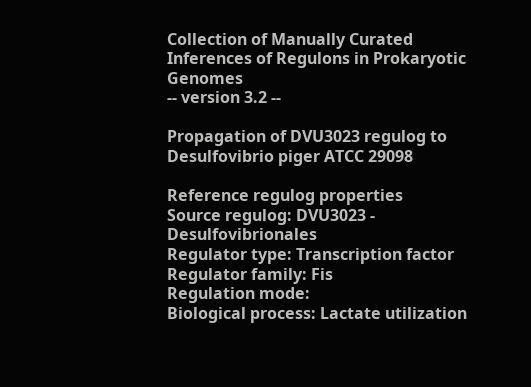Collection of Manually Curated Inferences of Regulons in Prokaryotic Genomes
-- version 3.2 --

Propagation of DVU3023 regulog to Desulfovibrio piger ATCC 29098

Reference regulog properties
Source regulog: DVU3023 - Desulfovibrionales
Regulator type: Transcription factor
Regulator family: Fis
Regulation mode:
Biological process: Lactate utilization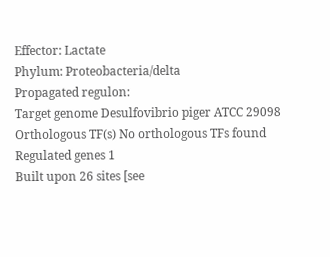Effector: Lactate
Phylum: Proteobacteria/delta
Propagated regulon:
Target genome Desulfovibrio piger ATCC 29098
Orthologous TF(s) No orthologous TFs found
Regulated genes 1
Built upon 26 sites [see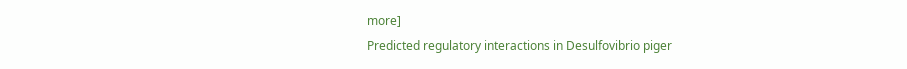more]
Predicted regulatory interactions in Desulfovibrio piger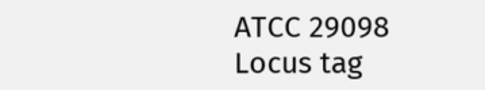ATCC 29098
Locus tag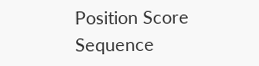Position Score Sequence